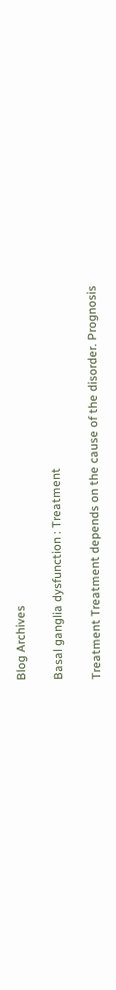Blog Archives

Basal ganglia dysfunction : Treatment

Treatment Treatment depends on the cause of the disorder. Prognosis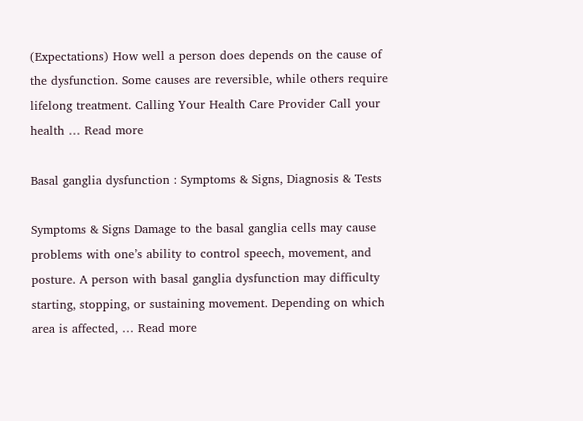(Expectations) How well a person does depends on the cause of the dysfunction. Some causes are reversible, while others require lifelong treatment. Calling Your Health Care Provider Call your health … Read more

Basal ganglia dysfunction : Symptoms & Signs, Diagnosis & Tests

Symptoms & Signs Damage to the basal ganglia cells may cause problems with one’s ability to control speech, movement, and posture. A person with basal ganglia dysfunction may difficulty starting, stopping, or sustaining movement. Depending on which area is affected, … Read more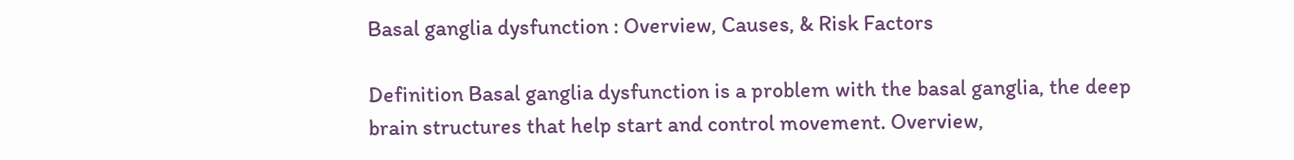Basal ganglia dysfunction : Overview, Causes, & Risk Factors

Definition Basal ganglia dysfunction is a problem with the basal ganglia, the deep brain structures that help start and control movement. Overview,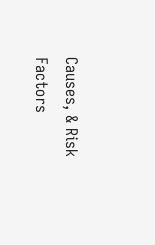Causes, & Risk Factors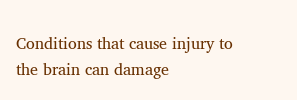Conditions that cause injury to the brain can damage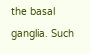the basal ganglia. Such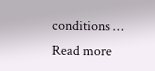conditions … Read more